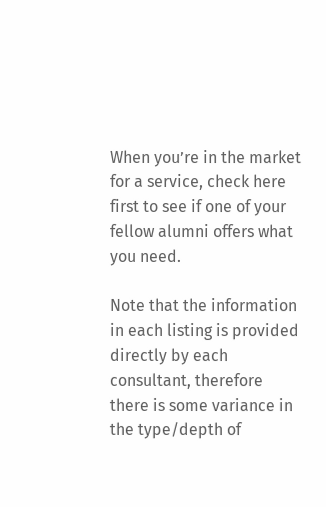When you’re in the market for a service, check here first to see if one of your fellow alumni offers what you need.

Note that the information in each listing is provided directly by each consultant, therefore there is some variance in the type/depth of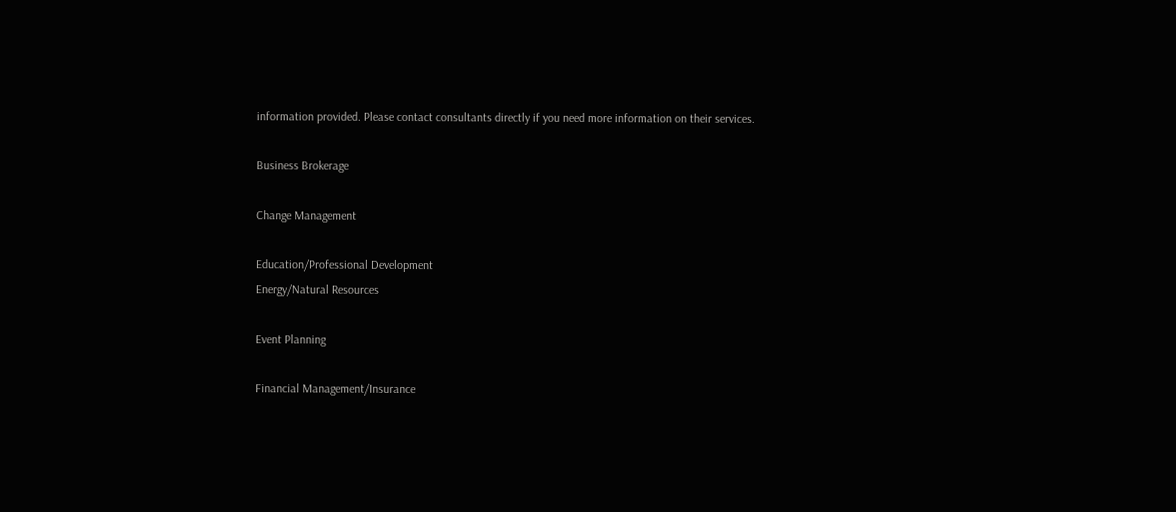information provided. Please contact consultants directly if you need more information on their services.

Business Brokerage

Change Management

Education/Professional Development
Energy/Natural Resources

Event Planning

Financial Management/Insurance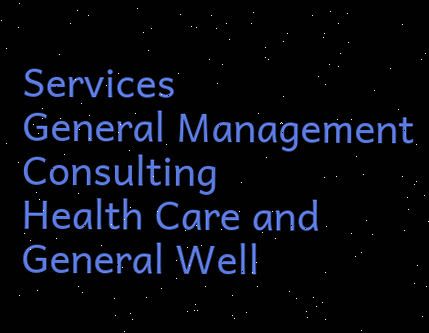Services
General Management Consulting
Health Care and General Well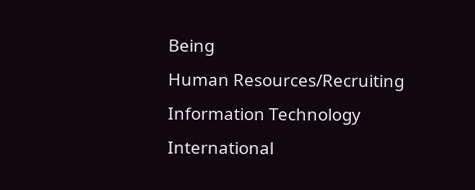Being
Human Resources/Recruiting
Information Technology
International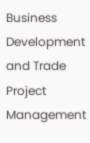Business Development and Trade
Project Management